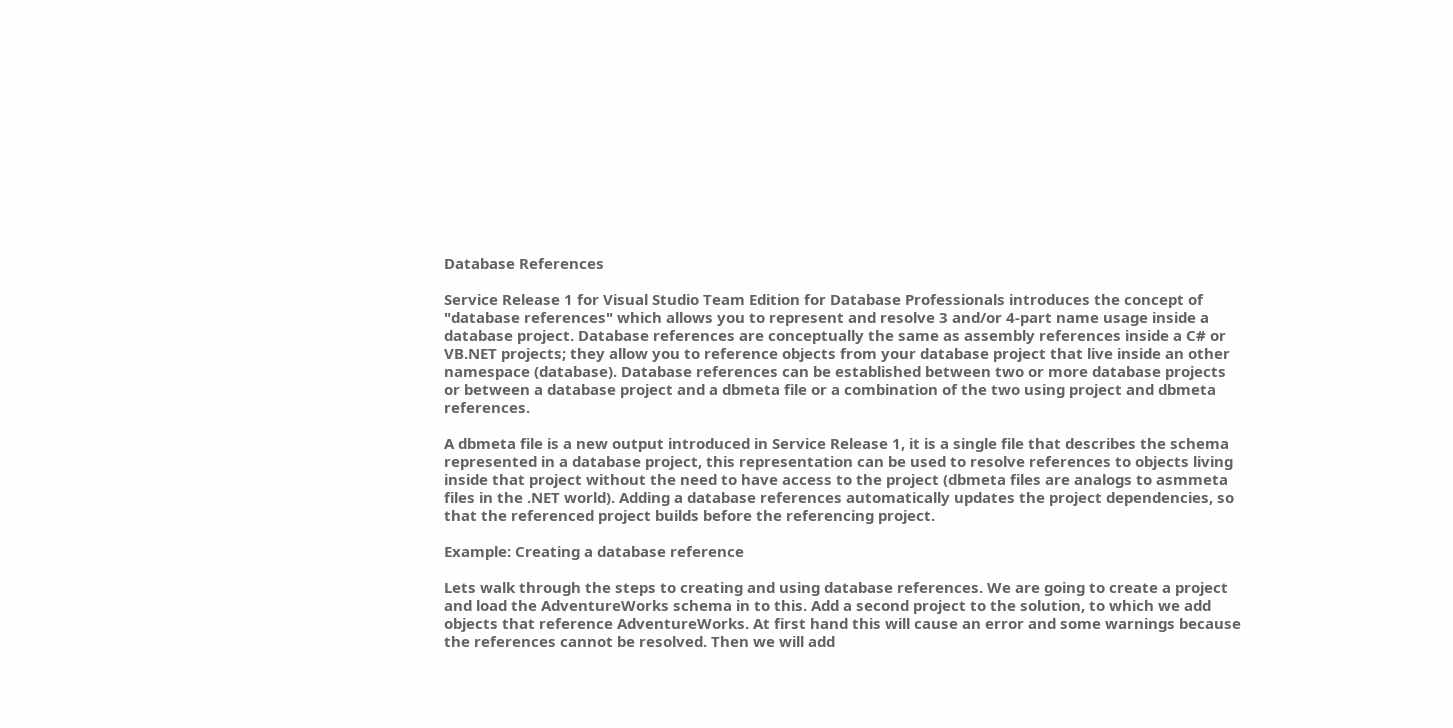Database References

Service Release 1 for Visual Studio Team Edition for Database Professionals introduces the concept of "database references" which allows you to represent and resolve 3 and/or 4-part name usage inside a database project. Database references are conceptually the same as assembly references inside a C# or VB.NET projects; they allow you to reference objects from your database project that live inside an other namespace (database). Database references can be established between two or more database projects or between a database project and a dbmeta file or a combination of the two using project and dbmeta references.

A dbmeta file is a new output introduced in Service Release 1, it is a single file that describes the schema represented in a database project, this representation can be used to resolve references to objects living inside that project without the need to have access to the project (dbmeta files are analogs to asmmeta files in the .NET world). Adding a database references automatically updates the project dependencies, so that the referenced project builds before the referencing project.

Example: Creating a database reference

Lets walk through the steps to creating and using database references. We are going to create a project and load the AdventureWorks schema in to this. Add a second project to the solution, to which we add objects that reference AdventureWorks. At first hand this will cause an error and some warnings because the references cannot be resolved. Then we will add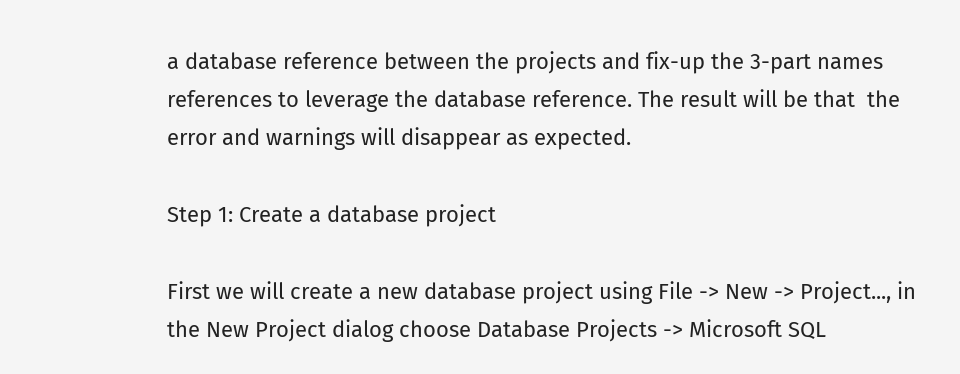a database reference between the projects and fix-up the 3-part names references to leverage the database reference. The result will be that  the error and warnings will disappear as expected.

Step 1: Create a database project

First we will create a new database project using File -> New -> Project..., in the New Project dialog choose Database Projects -> Microsoft SQL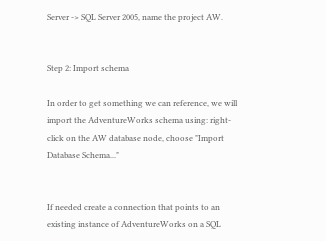Server -> SQL Server 2005, name the project AW.


Step 2: Import schema

In order to get something we can reference, we will import the AdventureWorks schema using: right-click on the AW database node, choose "Import Database Schema..."


If needed create a connection that points to an existing instance of AdventureWorks on a SQL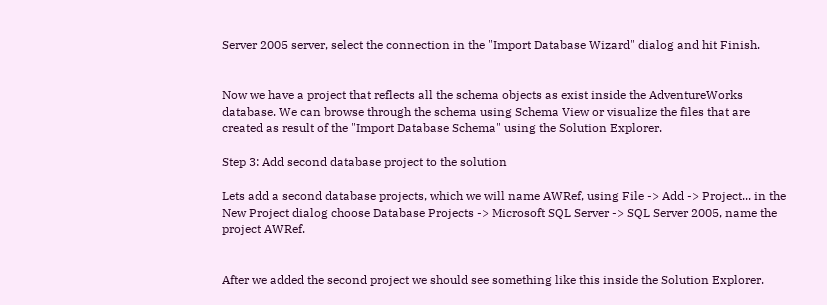Server 2005 server, select the connection in the "Import Database Wizard" dialog and hit Finish.


Now we have a project that reflects all the schema objects as exist inside the AdventureWorks database. We can browse through the schema using Schema View or visualize the files that are created as result of the "Import Database Schema" using the Solution Explorer.

Step 3: Add second database project to the solution

Lets add a second database projects, which we will name AWRef, using File -> Add -> Project... in the New Project dialog choose Database Projects -> Microsoft SQL Server -> SQL Server 2005, name the project AWRef.


After we added the second project we should see something like this inside the Solution Explorer.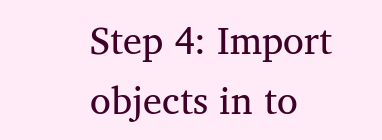Step 4: Import objects in to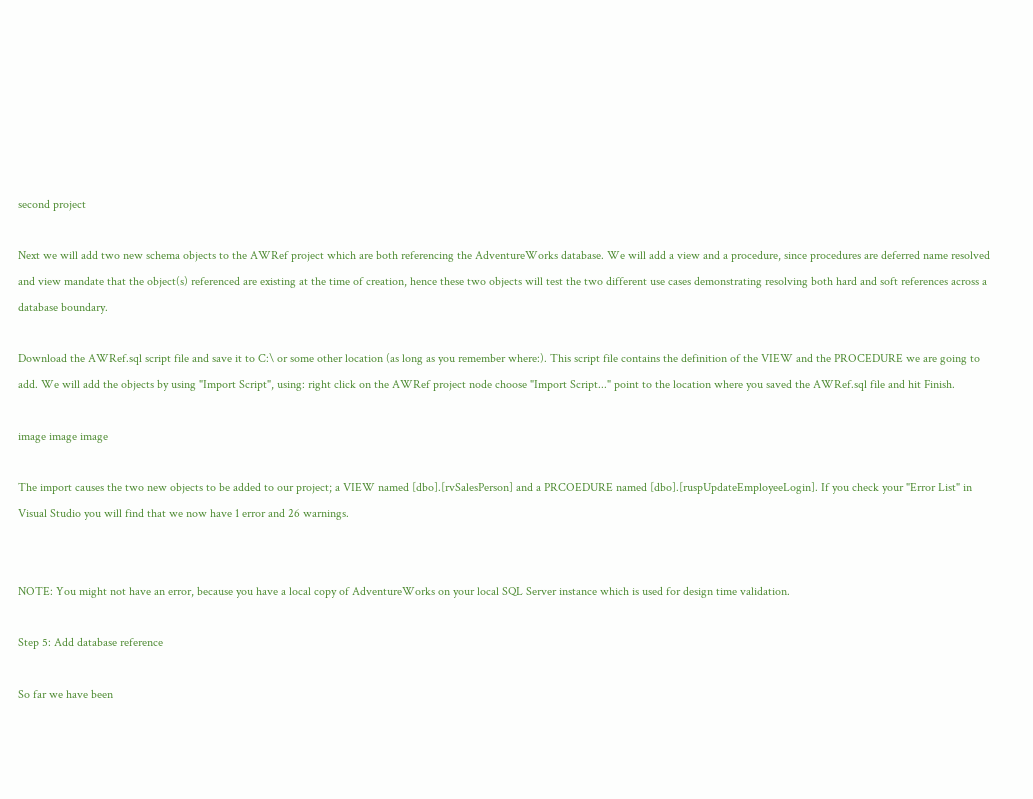second project

Next we will add two new schema objects to the AWRef project which are both referencing the AdventureWorks database. We will add a view and a procedure, since procedures are deferred name resolved and view mandate that the object(s) referenced are existing at the time of creation, hence these two objects will test the two different use cases demonstrating resolving both hard and soft references across a database boundary.

Download the AWRef.sql script file and save it to C:\ or some other location (as long as you remember where:). This script file contains the definition of the VIEW and the PROCEDURE we are going to add. We will add the objects by using "Import Script", using: right click on the AWRef project node choose "Import Script..." point to the location where you saved the AWRef.sql file and hit Finish.

image image image

The import causes the two new objects to be added to our project; a VIEW named [dbo].[rvSalesPerson] and a PRCOEDURE named [dbo].[ruspUpdateEmployeeLogin]. If you check your "Error List" in Visual Studio you will find that we now have 1 error and 26 warnings.


NOTE: You might not have an error, because you have a local copy of AdventureWorks on your local SQL Server instance which is used for design time validation.

Step 5: Add database reference

So far we have been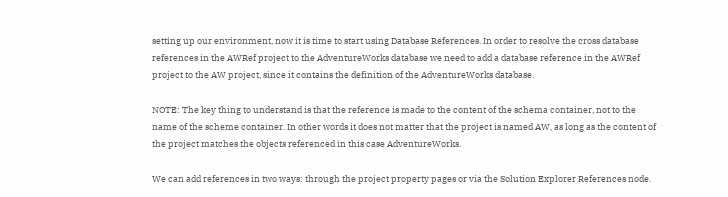setting up our environment, now it is time to start using Database References. In order to resolve the cross database references in the AWRef project to the AdventureWorks database we need to add a database reference in the AWRef project to the AW project, since it contains the definition of the AdventureWorks database.

NOTE: The key thing to understand is that the reference is made to the content of the schema container, not to the name of the scheme container. In other words it does not matter that the project is named AW, as long as the content of the project matches the objects referenced in this case AdventureWorks.

We can add references in two ways: through the project property pages or via the Solution Explorer References node.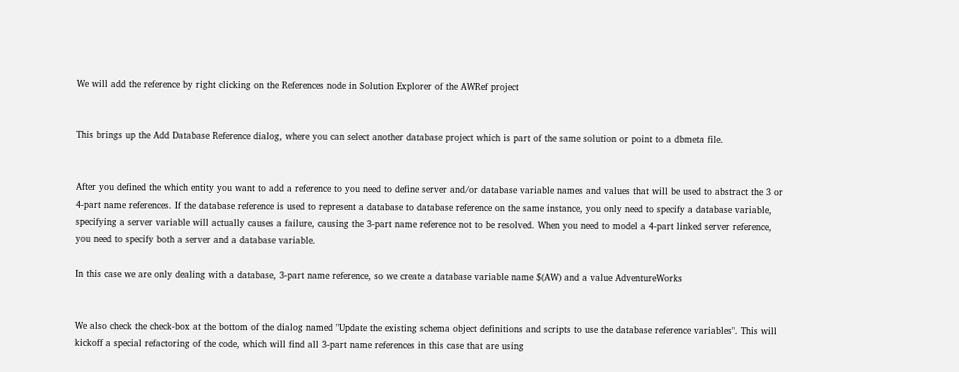We will add the reference by right clicking on the References node in Solution Explorer of the AWRef project


This brings up the Add Database Reference dialog, where you can select another database project which is part of the same solution or point to a dbmeta file.


After you defined the which entity you want to add a reference to you need to define server and/or database variable names and values that will be used to abstract the 3 or 4-part name references. If the database reference is used to represent a database to database reference on the same instance, you only need to specify a database variable, specifying a server variable will actually causes a failure, causing the 3-part name reference not to be resolved. When you need to model a 4-part linked server reference, you need to specify both a server and a database variable.

In this case we are only dealing with a database, 3-part name reference, so we create a database variable name $(AW) and a value AdventureWorks


We also check the check-box at the bottom of the dialog named "Update the existing schema object definitions and scripts to use the database reference variables". This will kickoff a special refactoring of the code, which will find all 3-part name references in this case that are using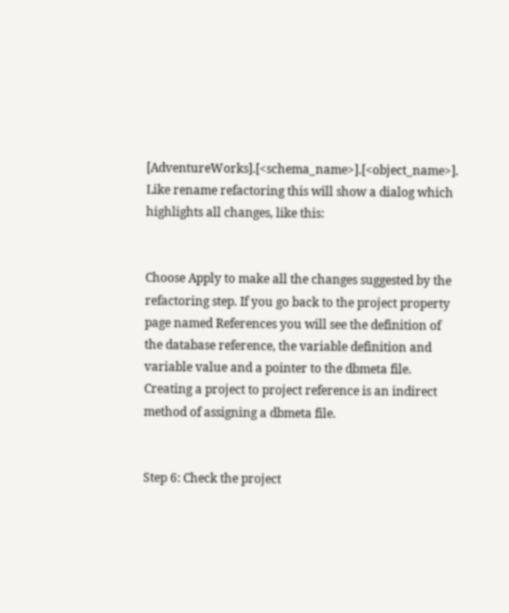[AdventureWorks].[<schema_name>].[<object_name>]. Like rename refactoring this will show a dialog which highlights all changes, like this:


Choose Apply to make all the changes suggested by the refactoring step. If you go back to the project property page named References you will see the definition of the database reference, the variable definition and variable value and a pointer to the dbmeta file. Creating a project to project reference is an indirect method of assigning a dbmeta file.


Step 6: Check the project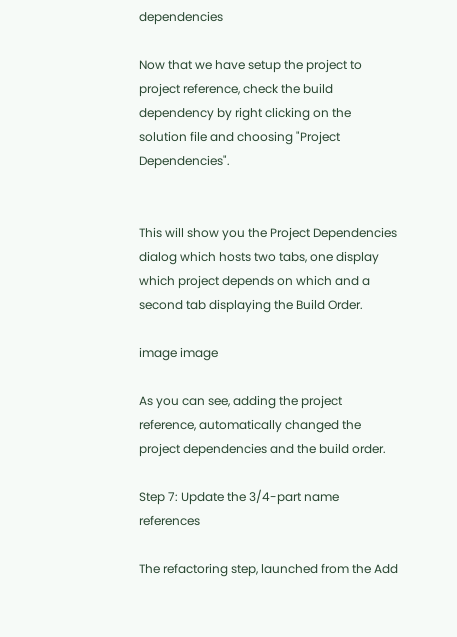dependencies

Now that we have setup the project to project reference, check the build dependency by right clicking on the solution file and choosing "Project Dependencies".


This will show you the Project Dependencies dialog which hosts two tabs, one display which project depends on which and a second tab displaying the Build Order.

image image

As you can see, adding the project reference, automatically changed the project dependencies and the build order.

Step 7: Update the 3/4-part name references

The refactoring step, launched from the Add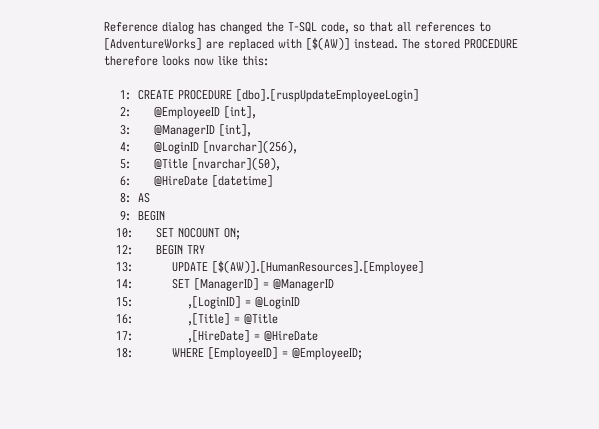Reference dialog has changed the T-SQL code, so that all references to [AdventureWorks] are replaced with [$(AW)] instead. The stored PROCEDURE therefore looks now like this:

    1:  CREATE PROCEDURE [dbo].[ruspUpdateEmployeeLogin]
    2:      @EmployeeID [int],
    3:      @ManagerID [int],
    4:      @LoginID [nvarchar](256),
    5:      @Title [nvarchar](50),
    6:      @HireDate [datetime]
    8:  AS
    9:  BEGIN
   10:      SET NOCOUNT ON;
   12:      BEGIN TRY
   13:          UPDATE [$(AW)].[HumanResources].[Employee]
   14:          SET [ManagerID] = @ManagerID
   15:              ,[LoginID] = @LoginID
   16:              ,[Title] = @Title
   17:              ,[HireDate] = @HireDate
   18:          WHERE [EmployeeID] = @EmployeeID;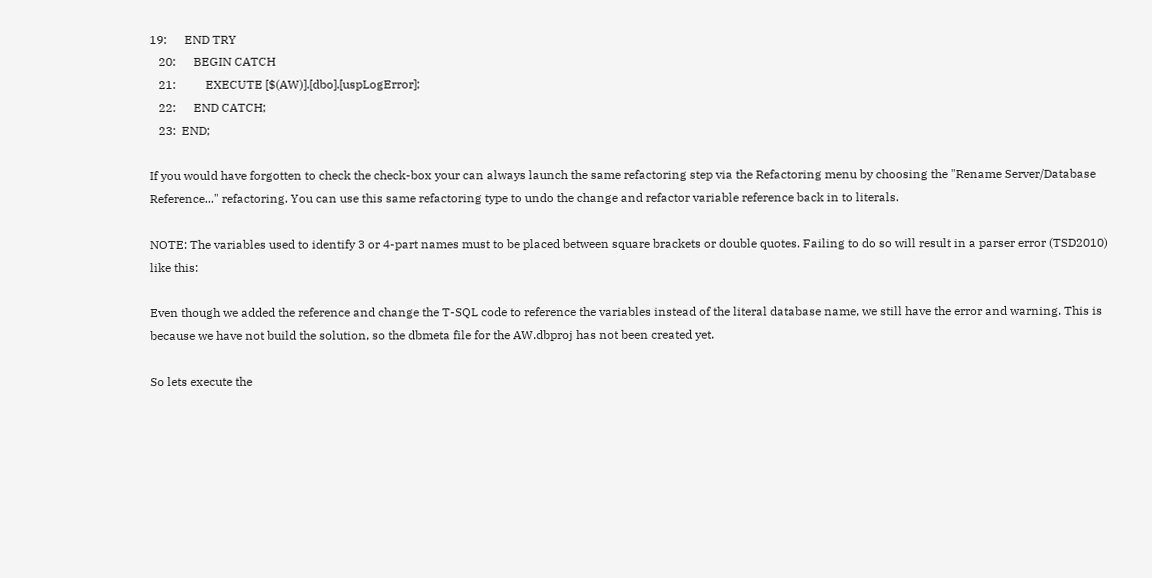19:      END TRY
   20:      BEGIN CATCH
   21:          EXECUTE [$(AW)].[dbo].[uspLogError];
   22:      END CATCH;
   23:  END;

If you would have forgotten to check the check-box your can always launch the same refactoring step via the Refactoring menu by choosing the "Rename Server/Database Reference..." refactoring. You can use this same refactoring type to undo the change and refactor variable reference back in to literals.

NOTE: The variables used to identify 3 or 4-part names must to be placed between square brackets or double quotes. Failing to do so will result in a parser error (TSD2010) like this:

Even though we added the reference and change the T-SQL code to reference the variables instead of the literal database name, we still have the error and warning. This is because we have not build the solution, so the dbmeta file for the AW.dbproj has not been created yet.

So lets execute the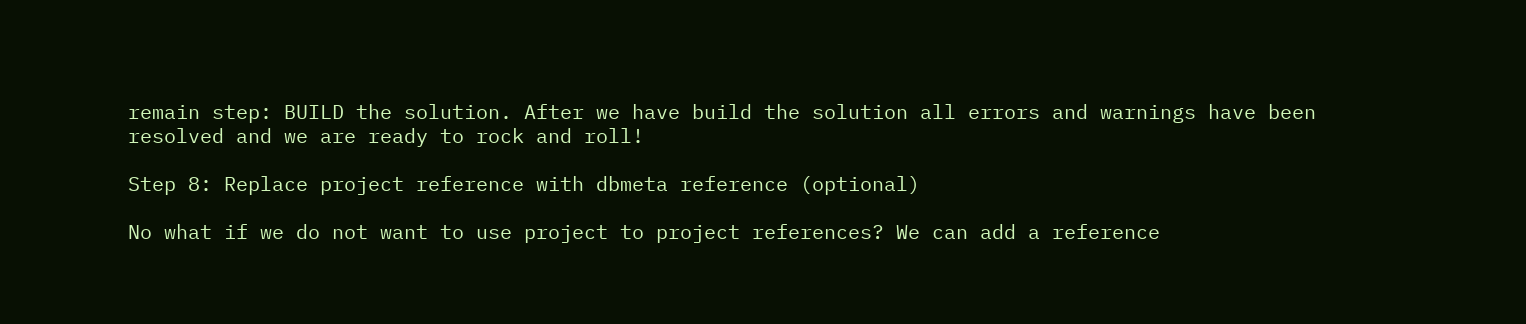remain step: BUILD the solution. After we have build the solution all errors and warnings have been resolved and we are ready to rock and roll!

Step 8: Replace project reference with dbmeta reference (optional)

No what if we do not want to use project to project references? We can add a reference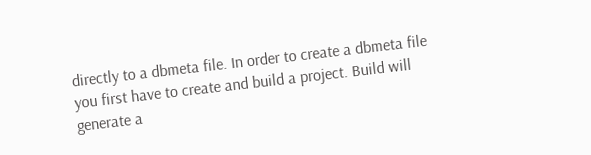directly to a dbmeta file. In order to create a dbmeta file you first have to create and build a project. Build will generate a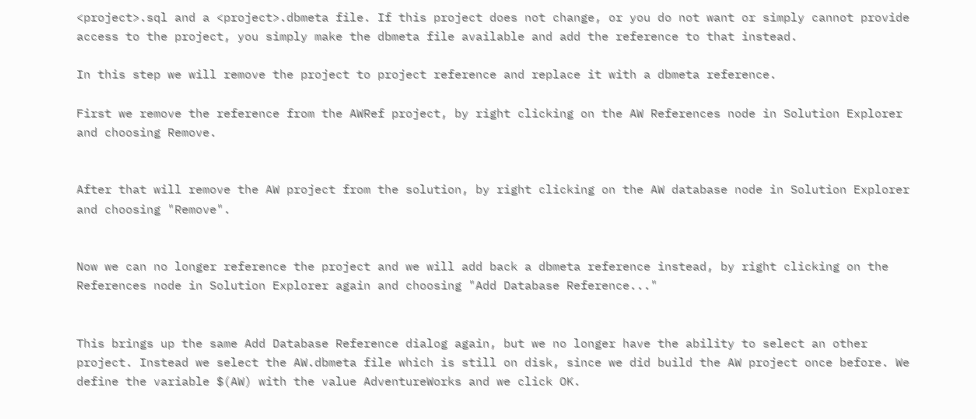<project>.sql and a <project>.dbmeta file. If this project does not change, or you do not want or simply cannot provide access to the project, you simply make the dbmeta file available and add the reference to that instead.

In this step we will remove the project to project reference and replace it with a dbmeta reference.

First we remove the reference from the AWRef project, by right clicking on the AW References node in Solution Explorer and choosing Remove.


After that will remove the AW project from the solution, by right clicking on the AW database node in Solution Explorer and choosing "Remove".


Now we can no longer reference the project and we will add back a dbmeta reference instead, by right clicking on the References node in Solution Explorer again and choosing "Add Database Reference..."


This brings up the same Add Database Reference dialog again, but we no longer have the ability to select an other project. Instead we select the AW.dbmeta file which is still on disk, since we did build the AW project once before. We define the variable $(AW) with the value AdventureWorks and we click OK.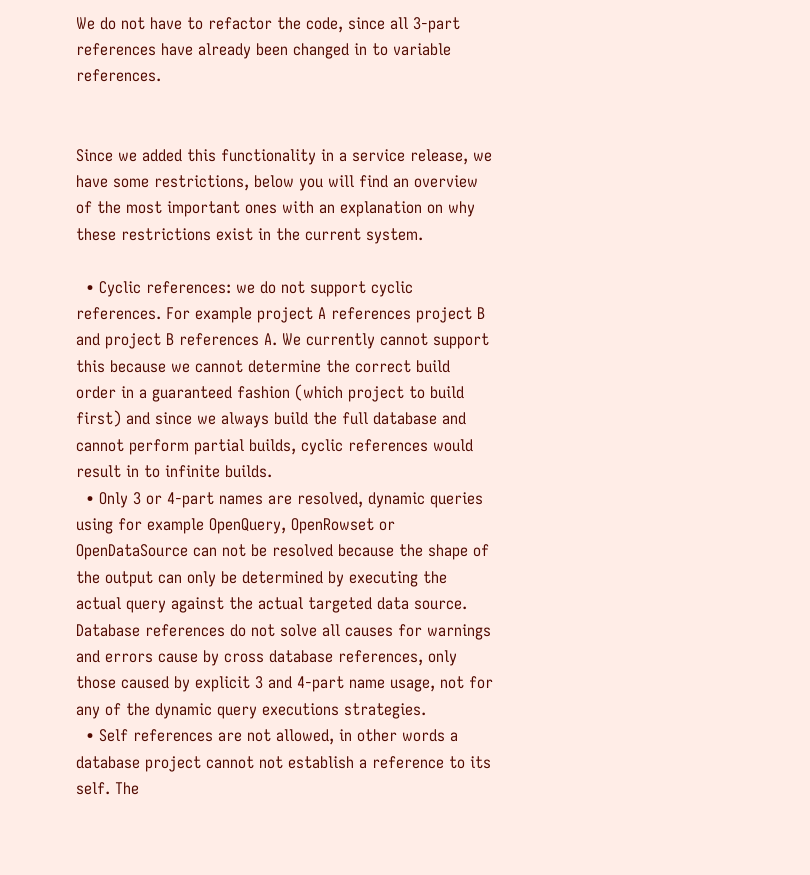We do not have to refactor the code, since all 3-part references have already been changed in to variable references.


Since we added this functionality in a service release, we have some restrictions, below you will find an overview of the most important ones with an explanation on why these restrictions exist in the current system.

  • Cyclic references: we do not support cyclic references. For example project A references project B and project B references A. We currently cannot support this because we cannot determine the correct build order in a guaranteed fashion (which project to build first) and since we always build the full database and cannot perform partial builds, cyclic references would result in to infinite builds.
  • Only 3 or 4-part names are resolved, dynamic queries using for example OpenQuery, OpenRowset or OpenDataSource can not be resolved because the shape of the output can only be determined by executing the actual query against the actual targeted data source. Database references do not solve all causes for warnings and errors cause by cross database references, only those caused by explicit 3 and 4-part name usage, not for any of the dynamic query executions strategies.
  • Self references are not allowed, in other words a database project cannot not establish a reference to its self. The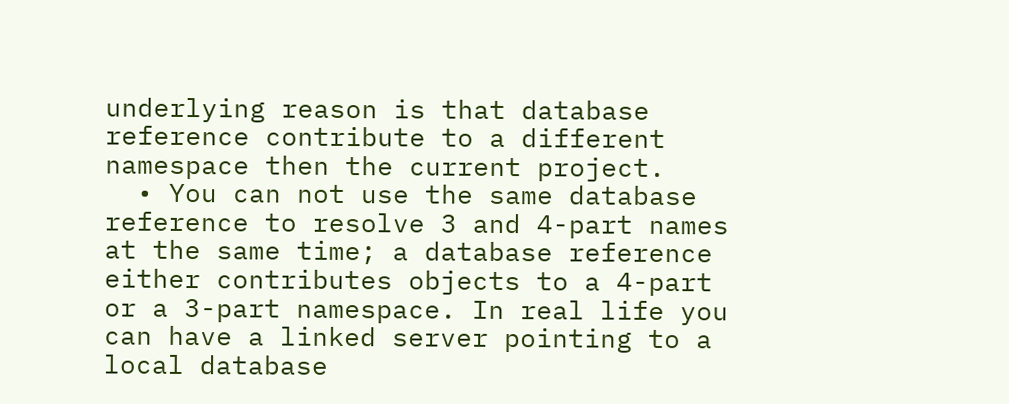underlying reason is that database reference contribute to a different namespace then the current project.
  • You can not use the same database reference to resolve 3 and 4-part names at the same time; a database reference either contributes objects to a 4-part or a 3-part namespace. In real life you can have a linked server pointing to a local database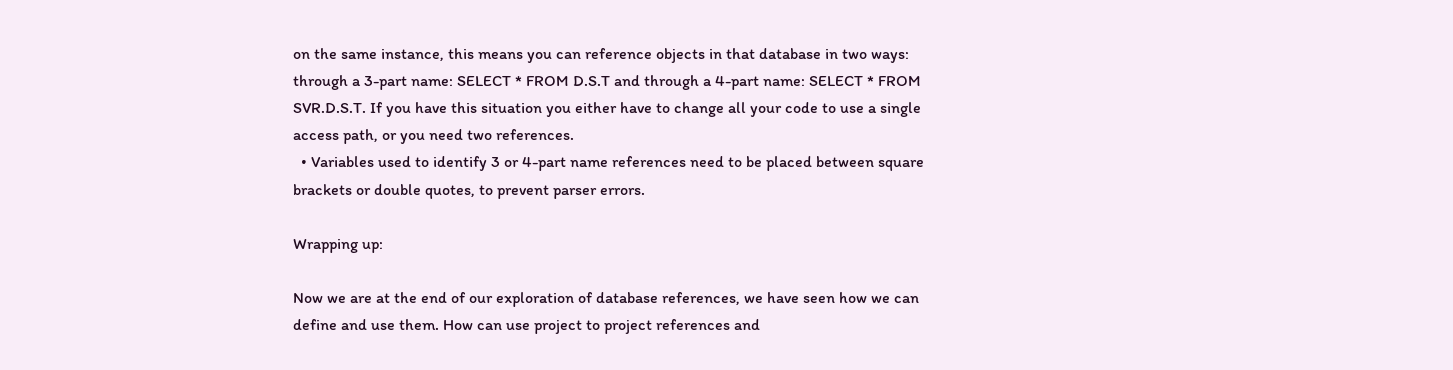on the same instance, this means you can reference objects in that database in two ways: through a 3-part name: SELECT * FROM D.S.T and through a 4-part name: SELECT * FROM SVR.D.S.T. If you have this situation you either have to change all your code to use a single access path, or you need two references.
  • Variables used to identify 3 or 4-part name references need to be placed between square brackets or double quotes, to prevent parser errors.

Wrapping up:

Now we are at the end of our exploration of database references, we have seen how we can define and use them. How can use project to project references and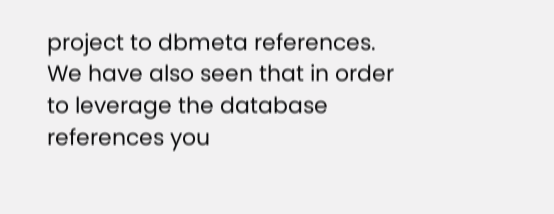project to dbmeta references. We have also seen that in order to leverage the database references you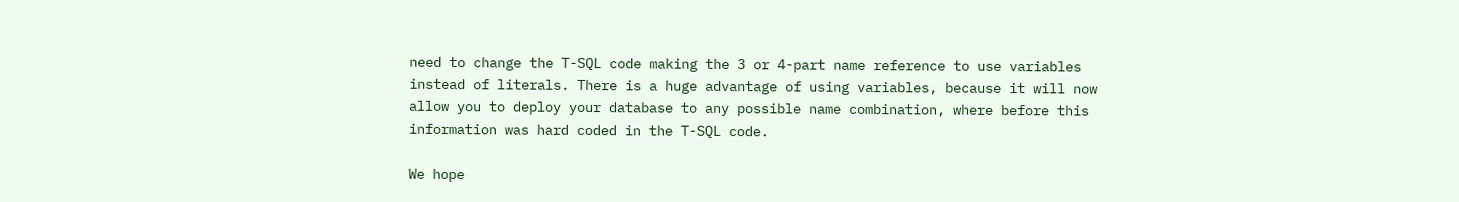need to change the T-SQL code making the 3 or 4-part name reference to use variables instead of literals. There is a huge advantage of using variables, because it will now allow you to deploy your database to any possible name combination, where before this information was hard coded in the T-SQL code.

We hope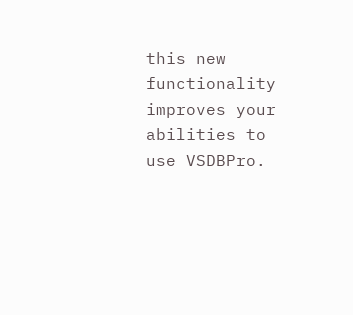this new functionality improves your abilities to use VSDBPro.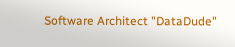Software Architect "DataDude"